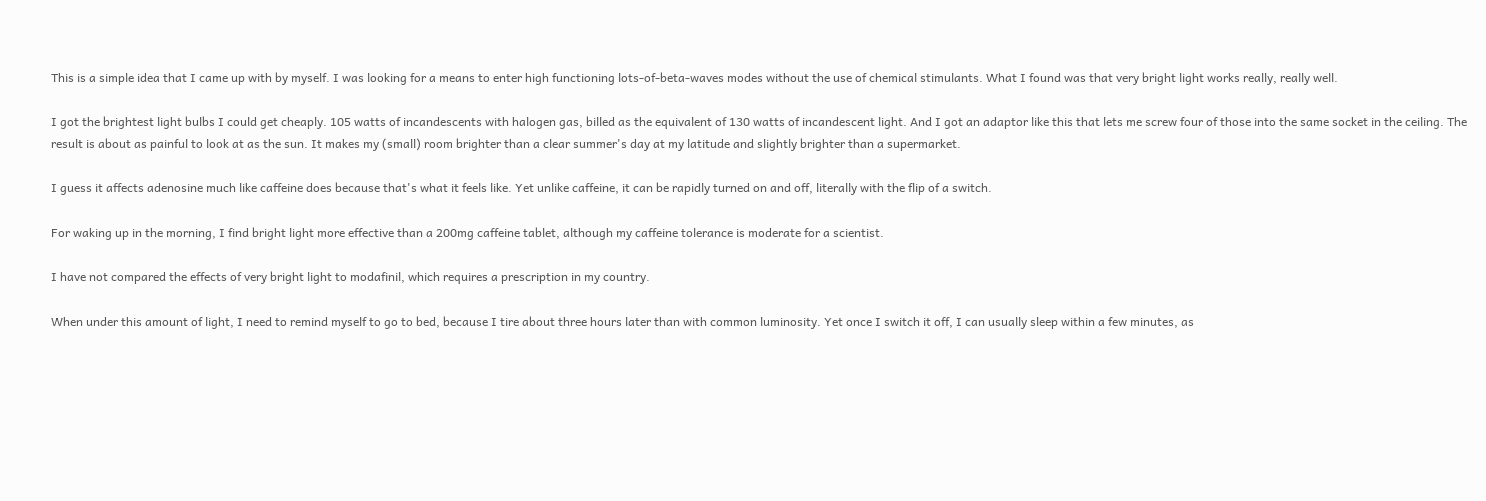This is a simple idea that I came up with by myself. I was looking for a means to enter high functioning lots-of-beta-waves modes without the use of chemical stimulants. What I found was that very bright light works really, really well.

I got the brightest light bulbs I could get cheaply. 105 watts of incandescents with halogen gas, billed as the equivalent of 130 watts of incandescent light. And I got an adaptor like this that lets me screw four of those into the same socket in the ceiling. The result is about as painful to look at as the sun. It makes my (small) room brighter than a clear summer's day at my latitude and slightly brighter than a supermarket.

I guess it affects adenosine much like caffeine does because that's what it feels like. Yet unlike caffeine, it can be rapidly turned on and off, literally with the flip of a switch.

For waking up in the morning, I find bright light more effective than a 200mg caffeine tablet, although my caffeine tolerance is moderate for a scientist.

I have not compared the effects of very bright light to modafinil, which requires a prescription in my country.

When under this amount of light, I need to remind myself to go to bed, because I tire about three hours later than with common luminosity. Yet once I switch it off, I can usually sleep within a few minutes, as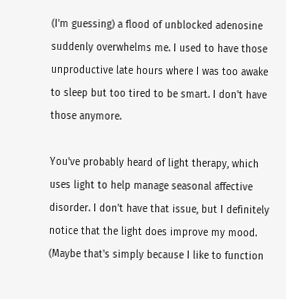(I'm guessing) a flood of unblocked adenosine suddenly overwhelms me. I used to have those unproductive late hours where I was too awake to sleep but too tired to be smart. I don't have those anymore.

You've probably heard of light therapy, which uses light to help manage seasonal affective disorder. I don't have that issue, but I definitely notice that the light does improve my mood. (Maybe that's simply because I like to function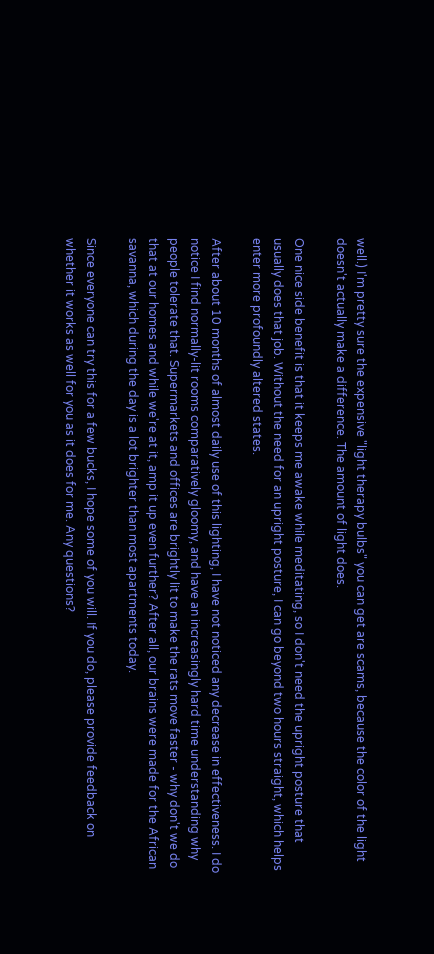well.) I'm pretty sure the expensive "light therapy bulbs" you can get are scams, because the color of the light doesn't actually make a difference. The amount of light does.

One nice side benefit is that it keeps me awake while meditating, so I don't need the upright posture that usually does that job. Without the need for an upright posture, I can go beyond two hours straight, which helps enter more profoundly altered states.

After about 10 months of almost daily use of this lighting, I have not noticed any decrease in effectiveness. I do notice I find normally-lit rooms comparatively gloomy, and have an increasingly hard time understanding why people tolerate that. Supermarkets and offices are brightly lit to make the rats move faster - why don't we do that at our homes and while we're at it, amp it up even further? After all, our brains were made for the African savanna, which during the day is a lot brighter than most apartments today.

Since everyone can try this for a few bucks, I hope some of you will. If you do, please provide feedback on whether it works as well for you as it does for me. Any questions?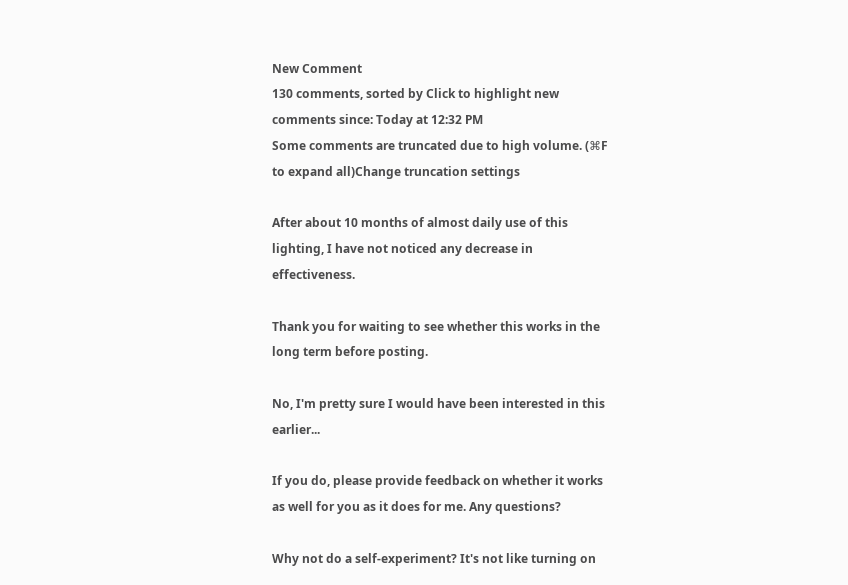New Comment
130 comments, sorted by Click to highlight new comments since: Today at 12:32 PM
Some comments are truncated due to high volume. (⌘F to expand all)Change truncation settings

After about 10 months of almost daily use of this lighting, I have not noticed any decrease in effectiveness.

Thank you for waiting to see whether this works in the long term before posting.

No, I'm pretty sure I would have been interested in this earlier...

If you do, please provide feedback on whether it works as well for you as it does for me. Any questions?

Why not do a self-experiment? It's not like turning on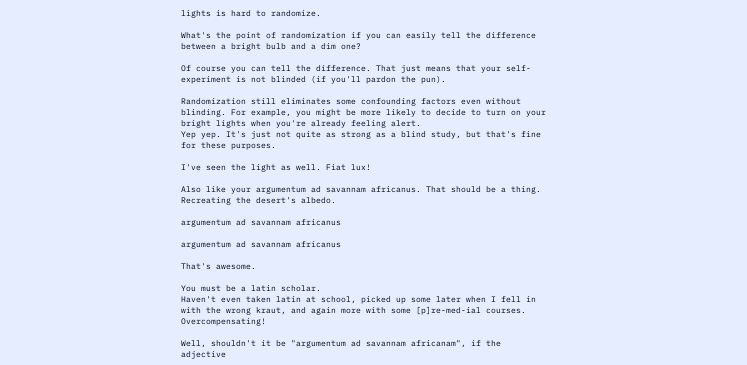lights is hard to randomize.

What's the point of randomization if you can easily tell the difference between a bright bulb and a dim one?

Of course you can tell the difference. That just means that your self-experiment is not blinded (if you'll pardon the pun).

Randomization still eliminates some confounding factors even without blinding. For example, you might be more likely to decide to turn on your bright lights when you're already feeling alert.
Yep yep. It's just not quite as strong as a blind study, but that's fine for these purposes.

I've seen the light as well. Fiat lux!

Also like your argumentum ad savannam africanus. That should be a thing. Recreating the desert's albedo.

argumentum ad savannam africanus

argumentum ad savannam africanus

That's awesome.

You must be a latin scholar.
Haven't even taken latin at school, picked up some later when I fell in with the wrong kraut, and again more with some [p]re-med-ial courses. Overcompensating!

Well, shouldn't it be "argumentum ad savannam africanam", if the adjective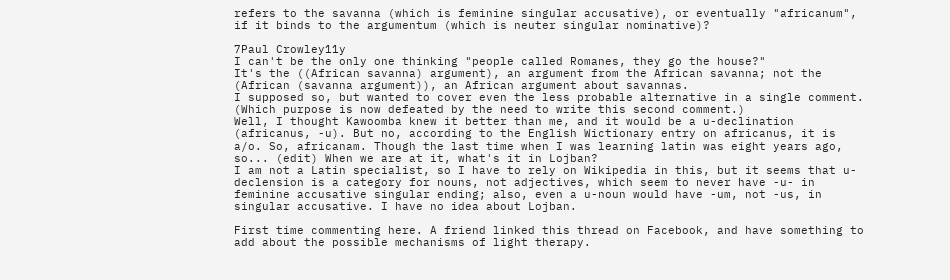refers to the savanna (which is feminine singular accusative), or eventually "africanum", if it binds to the argumentum (which is neuter singular nominative)?

7Paul Crowley11y
I can't be the only one thinking "people called Romanes, they go the house?"
It's the ((African savanna) argument), an argument from the African savanna; not the (African (savanna argument)), an African argument about savannas.
I supposed so, but wanted to cover even the less probable alternative in a single comment. (Which purpose is now defeated by the need to write this second comment.)
Well, I thought Kawoomba knew it better than me, and it would be a u-declination (africanus, -u). But no, according to the English Wictionary entry on africanus, it is a/o. So, africanam. Though the last time when I was learning latin was eight years ago, so... (edit) When we are at it, what's it in Lojban?
I am not a Latin specialist, so I have to rely on Wikipedia in this, but it seems that u-declension is a category for nouns, not adjectives, which seem to never have -u- in feminine accusative singular ending; also, even a u-noun would have -um, not -us, in singular accusative. I have no idea about Lojban.

First time commenting here. A friend linked this thread on Facebook, and have something to add about the possible mechanisms of light therapy.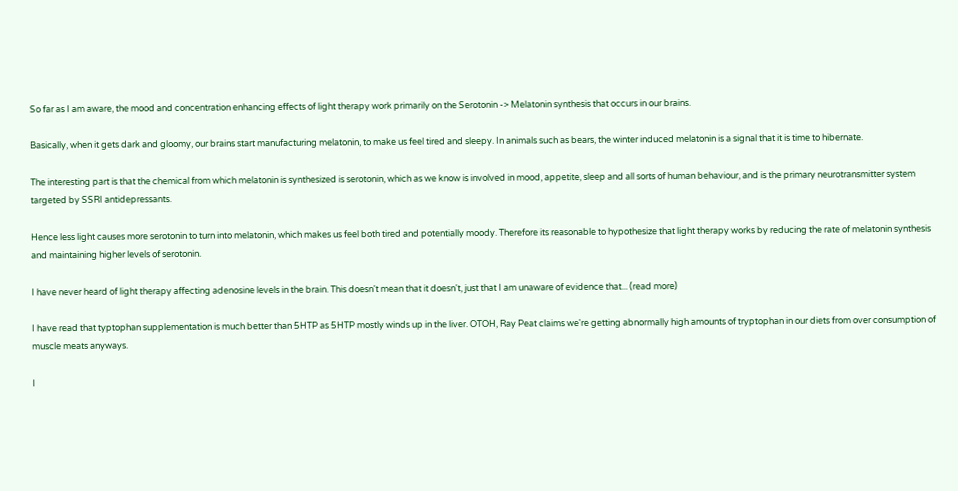So far as I am aware, the mood and concentration enhancing effects of light therapy work primarily on the Serotonin -> Melatonin synthesis that occurs in our brains.

Basically, when it gets dark and gloomy, our brains start manufacturing melatonin, to make us feel tired and sleepy. In animals such as bears, the winter induced melatonin is a signal that it is time to hibernate.

The interesting part is that the chemical from which melatonin is synthesized is serotonin, which as we know is involved in mood, appetite, sleep and all sorts of human behaviour, and is the primary neurotransmitter system targeted by SSRI antidepressants.

Hence less light causes more serotonin to turn into melatonin, which makes us feel both tired and potentially moody. Therefore its reasonable to hypothesize that light therapy works by reducing the rate of melatonin synthesis and maintaining higher levels of serotonin.

I have never heard of light therapy affecting adenosine levels in the brain. This doesn't mean that it doesn't, just that I am unaware of evidence that... (read more)

I have read that typtophan supplementation is much better than 5HTP as 5HTP mostly winds up in the liver. OTOH, Ray Peat claims we're getting abnormally high amounts of tryptophan in our diets from over consumption of muscle meats anyways.

I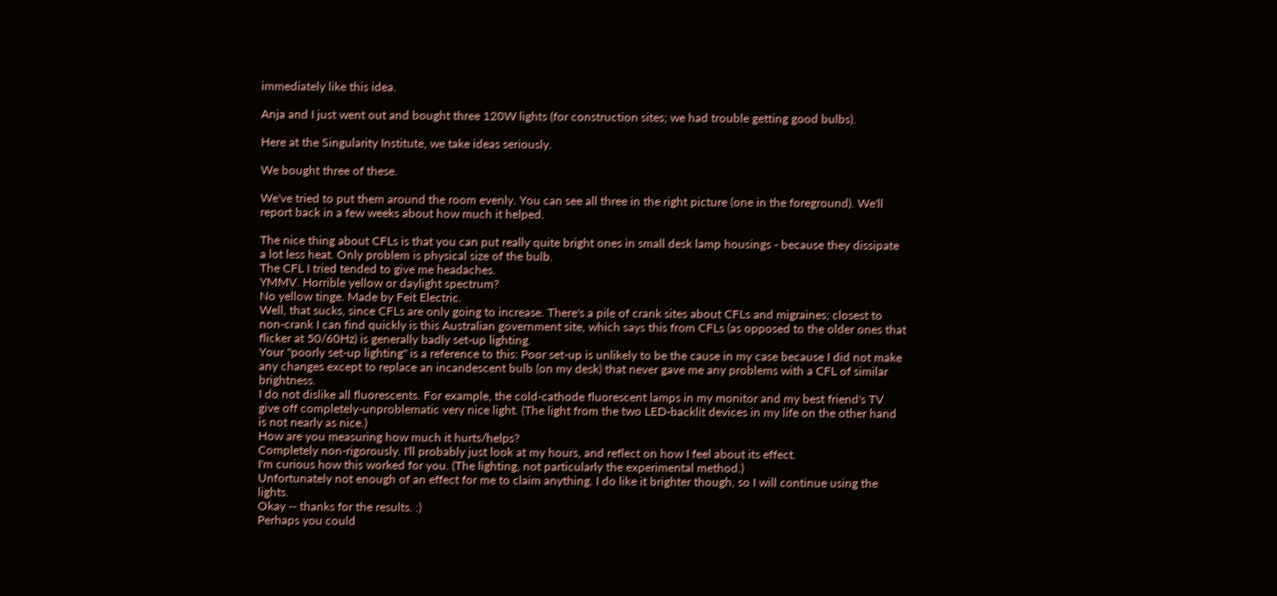immediately like this idea.

Anja and I just went out and bought three 120W lights (for construction sites; we had trouble getting good bulbs).

Here at the Singularity Institute, we take ideas seriously.

We bought three of these.

We've tried to put them around the room evenly. You can see all three in the right picture (one in the foreground). We'll report back in a few weeks about how much it helped.

The nice thing about CFLs is that you can put really quite bright ones in small desk lamp housings - because they dissipate a lot less heat. Only problem is physical size of the bulb.
The CFL I tried tended to give me headaches.
YMMV. Horrible yellow or daylight spectrum?
No yellow tinge. Made by Feit Electric.
Well, that sucks, since CFLs are only going to increase. There's a pile of crank sites about CFLs and migraines; closest to non-crank I can find quickly is this Australian government site, which says this from CFLs (as opposed to the older ones that flicker at 50/60Hz) is generally badly set-up lighting.
Your "poorly set-up lighting" is a reference to this: Poor set-up is unlikely to be the cause in my case because I did not make any changes except to replace an incandescent bulb (on my desk) that never gave me any problems with a CFL of similar brightness.
I do not dislike all fluorescents. For example, the cold-cathode fluorescent lamps in my monitor and my best friend's TV give off completely-unproblematic very nice light. (The light from the two LED-backlit devices in my life on the other hand is not nearly as nice.)
How are you measuring how much it hurts/helps?
Completely non-rigorously. I'll probably just look at my hours, and reflect on how I feel about its effect.
I'm curious how this worked for you. (The lighting, not particularly the experimental method.)
Unfortunately not enough of an effect for me to claim anything. I do like it brighter though, so I will continue using the lights.
Okay -- thanks for the results. :)
Perhaps you could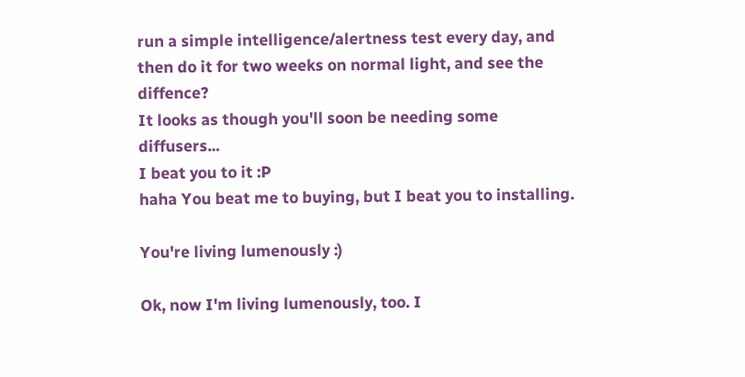run a simple intelligence/alertness test every day, and then do it for two weeks on normal light, and see the diffence?
It looks as though you'll soon be needing some diffusers...
I beat you to it :P
haha You beat me to buying, but I beat you to installing.

You're living lumenously :)

Ok, now I'm living lumenously, too. I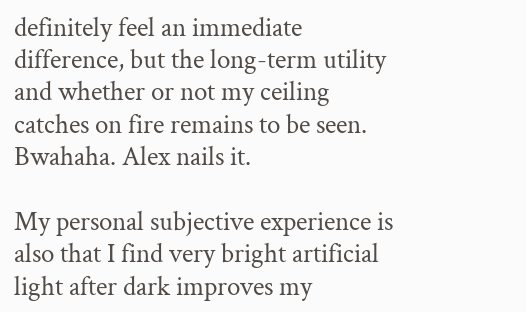definitely feel an immediate difference, but the long-term utility and whether or not my ceiling catches on fire remains to be seen.
Bwahaha. Alex nails it.

My personal subjective experience is also that I find very bright artificial light after dark improves my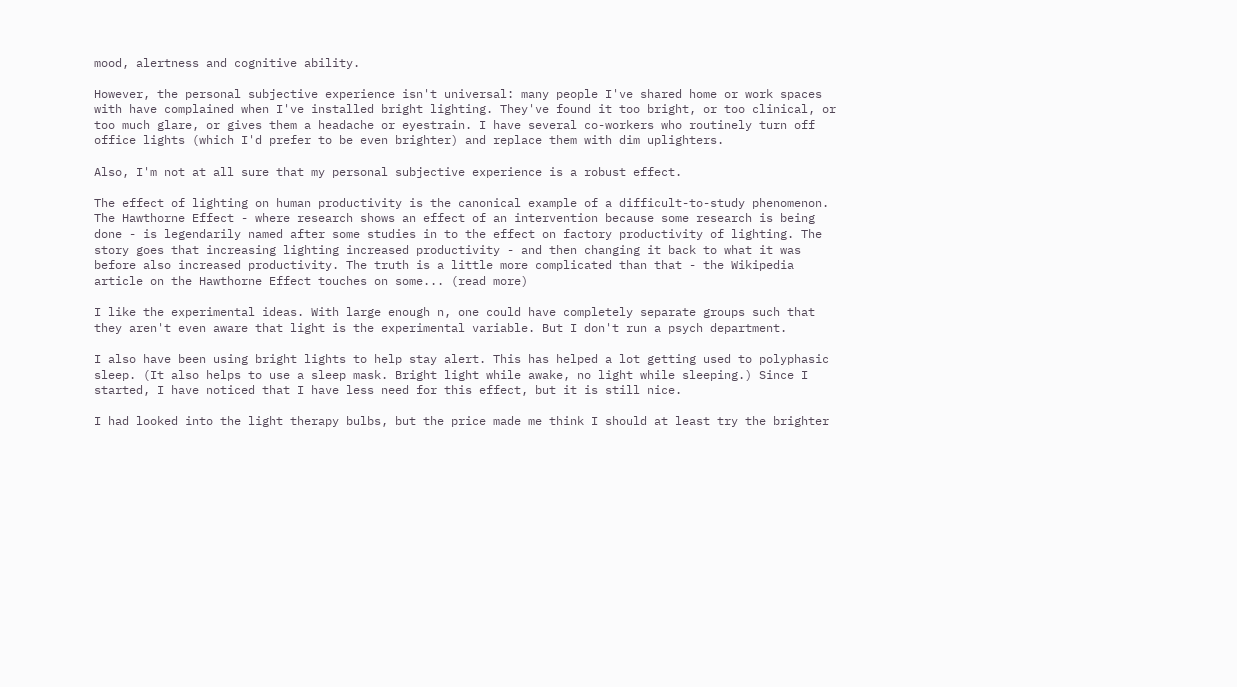mood, alertness and cognitive ability.

However, the personal subjective experience isn't universal: many people I've shared home or work spaces with have complained when I've installed bright lighting. They've found it too bright, or too clinical, or too much glare, or gives them a headache or eyestrain. I have several co-workers who routinely turn off office lights (which I'd prefer to be even brighter) and replace them with dim uplighters.

Also, I'm not at all sure that my personal subjective experience is a robust effect.

The effect of lighting on human productivity is the canonical example of a difficult-to-study phenomenon. The Hawthorne Effect - where research shows an effect of an intervention because some research is being done - is legendarily named after some studies in to the effect on factory productivity of lighting. The story goes that increasing lighting increased productivity - and then changing it back to what it was before also increased productivity. The truth is a little more complicated than that - the Wikipedia article on the Hawthorne Effect touches on some... (read more)

I like the experimental ideas. With large enough n, one could have completely separate groups such that they aren't even aware that light is the experimental variable. But I don't run a psych department.

I also have been using bright lights to help stay alert. This has helped a lot getting used to polyphasic sleep. (It also helps to use a sleep mask. Bright light while awake, no light while sleeping.) Since I started, I have noticed that I have less need for this effect, but it is still nice.

I had looked into the light therapy bulbs, but the price made me think I should at least try the brighter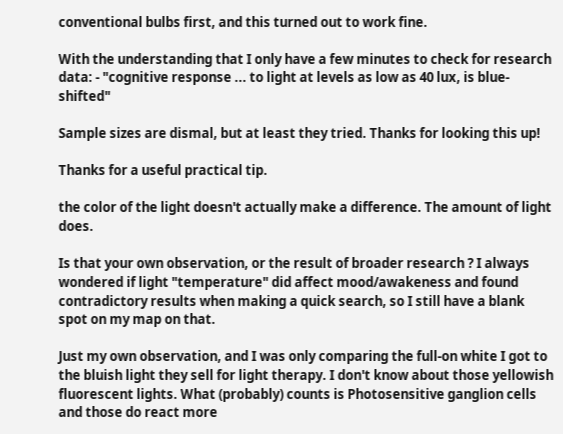conventional bulbs first, and this turned out to work fine.

With the understanding that I only have a few minutes to check for research data: - "cognitive response ... to light at levels as low as 40 lux, is blue-shifted"

Sample sizes are dismal, but at least they tried. Thanks for looking this up!

Thanks for a useful practical tip.

the color of the light doesn't actually make a difference. The amount of light does.

Is that your own observation, or the result of broader research ? I always wondered if light "temperature" did affect mood/awakeness and found contradictory results when making a quick search, so I still have a blank spot on my map on that.

Just my own observation, and I was only comparing the full-on white I got to the bluish light they sell for light therapy. I don't know about those yellowish fluorescent lights. What (probably) counts is Photosensitive ganglion cells and those do react more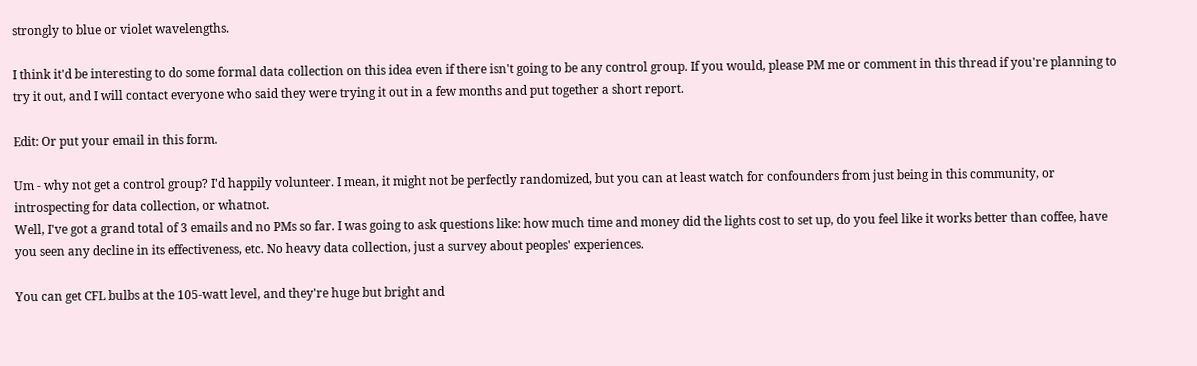strongly to blue or violet wavelengths.

I think it'd be interesting to do some formal data collection on this idea even if there isn't going to be any control group. If you would, please PM me or comment in this thread if you're planning to try it out, and I will contact everyone who said they were trying it out in a few months and put together a short report.

Edit: Or put your email in this form.

Um - why not get a control group? I'd happily volunteer. I mean, it might not be perfectly randomized, but you can at least watch for confounders from just being in this community, or introspecting for data collection, or whatnot.
Well, I've got a grand total of 3 emails and no PMs so far. I was going to ask questions like: how much time and money did the lights cost to set up, do you feel like it works better than coffee, have you seen any decline in its effectiveness, etc. No heavy data collection, just a survey about peoples' experiences.

You can get CFL bulbs at the 105-watt level, and they're huge but bright and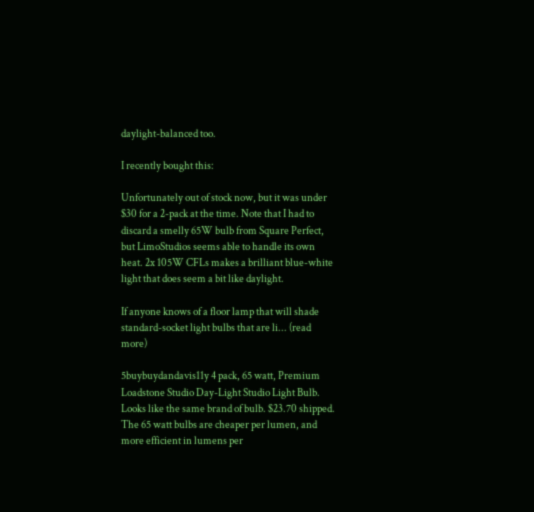daylight-balanced too.

I recently bought this:

Unfortunately out of stock now, but it was under $30 for a 2-pack at the time. Note that I had to discard a smelly 65W bulb from Square Perfect, but LimoStudios seems able to handle its own heat. 2x 105W CFLs makes a brilliant blue-white light that does seem a bit like daylight.

If anyone knows of a floor lamp that will shade standard-socket light bulbs that are li... (read more)

5buybuydandavis11y 4 pack, 65 watt, Premium Loadstone Studio Day-Light Studio Light Bulb. Looks like the same brand of bulb. $23.70 shipped. The 65 watt bulbs are cheaper per lumen, and more efficient in lumens per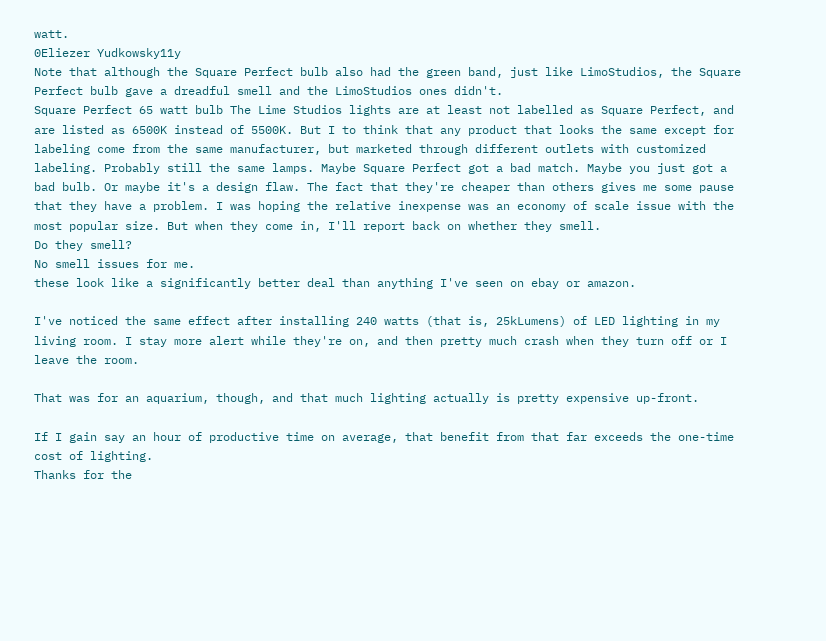watt.
0Eliezer Yudkowsky11y
Note that although the Square Perfect bulb also had the green band, just like LimoStudios, the Square Perfect bulb gave a dreadful smell and the LimoStudios ones didn't.
Square Perfect 65 watt bulb The Lime Studios lights are at least not labelled as Square Perfect, and are listed as 6500K instead of 5500K. But I to think that any product that looks the same except for labeling come from the same manufacturer, but marketed through different outlets with customized labeling. Probably still the same lamps. Maybe Square Perfect got a bad match. Maybe you just got a bad bulb. Or maybe it's a design flaw. The fact that they're cheaper than others gives me some pause that they have a problem. I was hoping the relative inexpense was an economy of scale issue with the most popular size. But when they come in, I'll report back on whether they smell.
Do they smell?
No smell issues for me.
these look like a significantly better deal than anything I've seen on ebay or amazon.

I've noticed the same effect after installing 240 watts (that is, 25kLumens) of LED lighting in my living room. I stay more alert while they're on, and then pretty much crash when they turn off or I leave the room.

That was for an aquarium, though, and that much lighting actually is pretty expensive up-front.

If I gain say an hour of productive time on average, that benefit from that far exceeds the one-time cost of lighting.
Thanks for the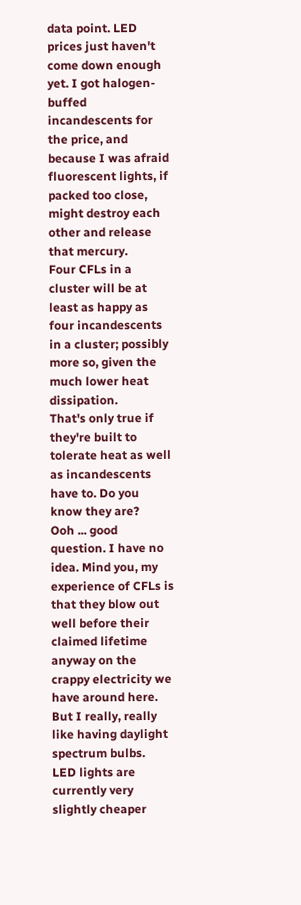data point. LED prices just haven't come down enough yet. I got halogen-buffed incandescents for the price, and because I was afraid fluorescent lights, if packed too close, might destroy each other and release that mercury.
Four CFLs in a cluster will be at least as happy as four incandescents in a cluster; possibly more so, given the much lower heat dissipation.
That's only true if they're built to tolerate heat as well as incandescents have to. Do you know they are?
Ooh ... good question. I have no idea. Mind you, my experience of CFLs is that they blow out well before their claimed lifetime anyway on the crappy electricity we have around here. But I really, really like having daylight spectrum bulbs.
LED lights are currently very slightly cheaper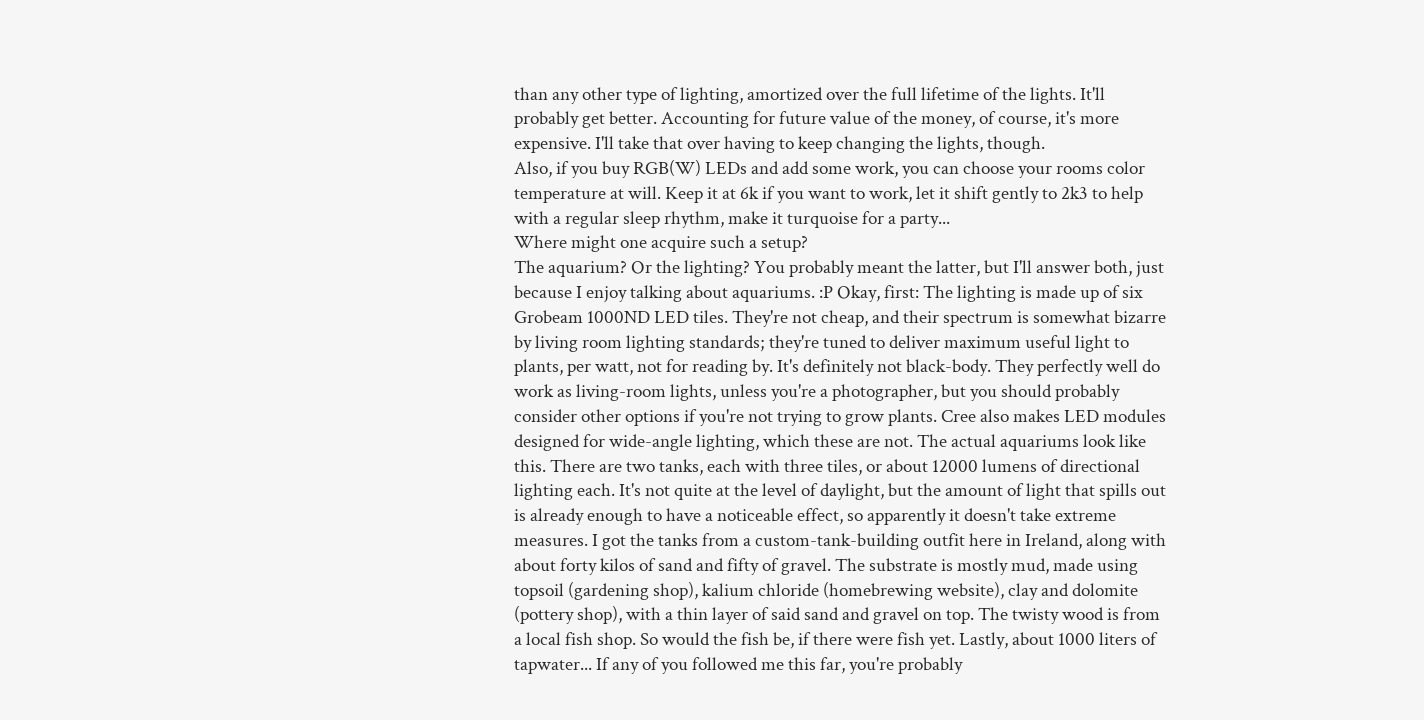than any other type of lighting, amortized over the full lifetime of the lights. It'll probably get better. Accounting for future value of the money, of course, it's more expensive. I'll take that over having to keep changing the lights, though.
Also, if you buy RGB(W) LEDs and add some work, you can choose your rooms color temperature at will. Keep it at 6k if you want to work, let it shift gently to 2k3 to help with a regular sleep rhythm, make it turquoise for a party...
Where might one acquire such a setup?
The aquarium? Or the lighting? You probably meant the latter, but I'll answer both, just because I enjoy talking about aquariums. :P Okay, first: The lighting is made up of six Grobeam 1000ND LED tiles. They're not cheap, and their spectrum is somewhat bizarre by living room lighting standards; they're tuned to deliver maximum useful light to plants, per watt, not for reading by. It's definitely not black-body. They perfectly well do work as living-room lights, unless you're a photographer, but you should probably consider other options if you're not trying to grow plants. Cree also makes LED modules designed for wide-angle lighting, which these are not. The actual aquariums look like this. There are two tanks, each with three tiles, or about 12000 lumens of directional lighting each. It's not quite at the level of daylight, but the amount of light that spills out is already enough to have a noticeable effect, so apparently it doesn't take extreme measures. I got the tanks from a custom-tank-building outfit here in Ireland, along with about forty kilos of sand and fifty of gravel. The substrate is mostly mud, made using topsoil (gardening shop), kalium chloride (homebrewing website), clay and dolomite (pottery shop), with a thin layer of said sand and gravel on top. The twisty wood is from a local fish shop. So would the fish be, if there were fish yet. Lastly, about 1000 liters of tapwater... If any of you followed me this far, you're probably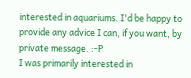interested in aquariums. I'd be happy to provide any advice I can, if you want, by private message. :-P
I was primarily interested in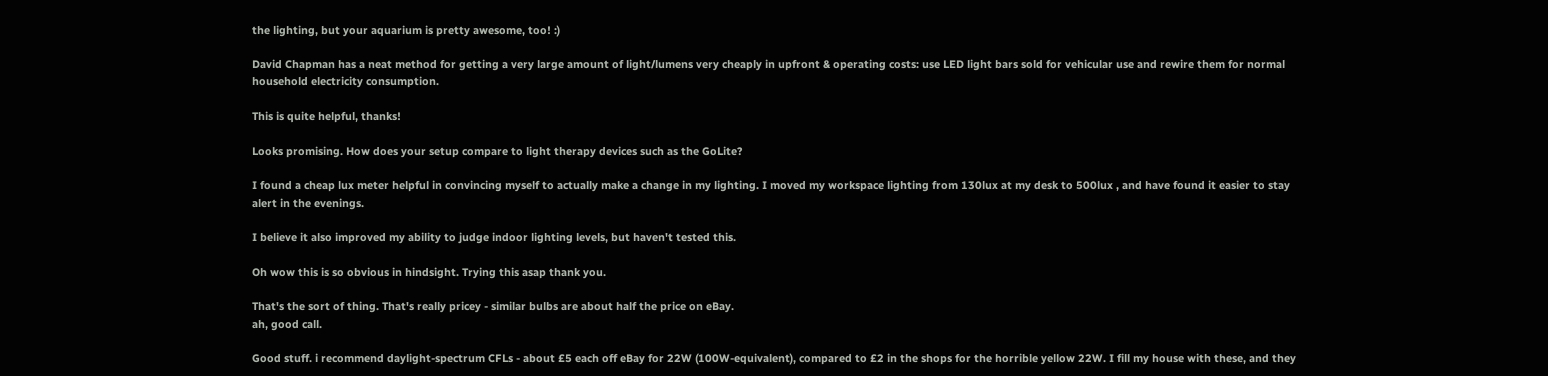the lighting, but your aquarium is pretty awesome, too! :)

David Chapman has a neat method for getting a very large amount of light/lumens very cheaply in upfront & operating costs: use LED light bars sold for vehicular use and rewire them for normal household electricity consumption.

This is quite helpful, thanks!

Looks promising. How does your setup compare to light therapy devices such as the GoLite?

I found a cheap lux meter helpful in convincing myself to actually make a change in my lighting. I moved my workspace lighting from 130lux at my desk to 500lux , and have found it easier to stay alert in the evenings.

I believe it also improved my ability to judge indoor lighting levels, but haven't tested this.

Oh wow this is so obvious in hindsight. Trying this asap thank you.

That's the sort of thing. That's really pricey - similar bulbs are about half the price on eBay.
ah, good call.

Good stuff. i recommend daylight-spectrum CFLs - about £5 each off eBay for 22W (100W-equivalent), compared to £2 in the shops for the horrible yellow 22W. I fill my house with these, and they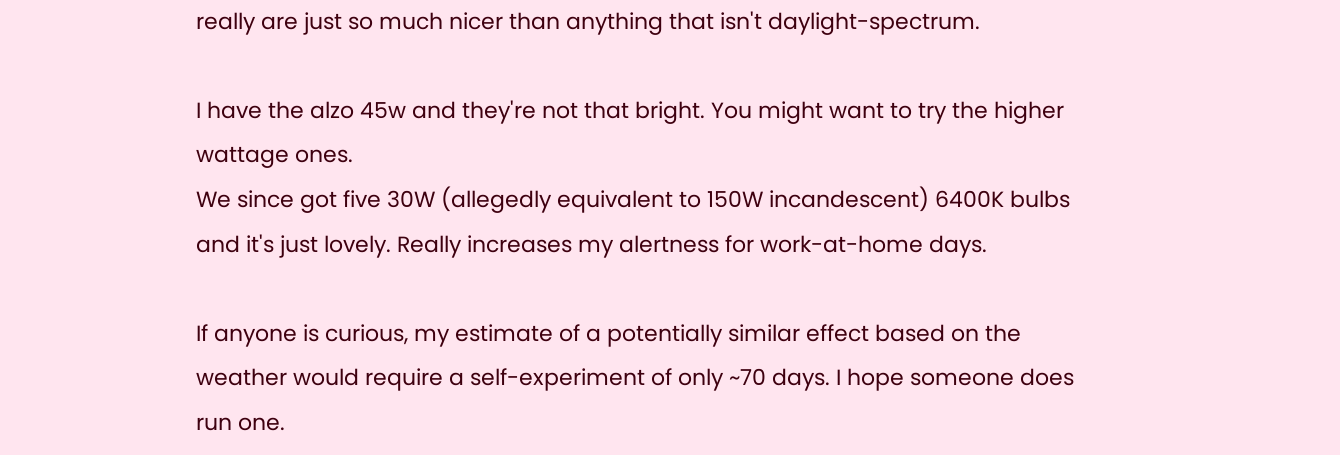really are just so much nicer than anything that isn't daylight-spectrum.

I have the alzo 45w and they're not that bright. You might want to try the higher wattage ones.
We since got five 30W (allegedly equivalent to 150W incandescent) 6400K bulbs and it's just lovely. Really increases my alertness for work-at-home days.

If anyone is curious, my estimate of a potentially similar effect based on the weather would require a self-experiment of only ~70 days. I hope someone does run one.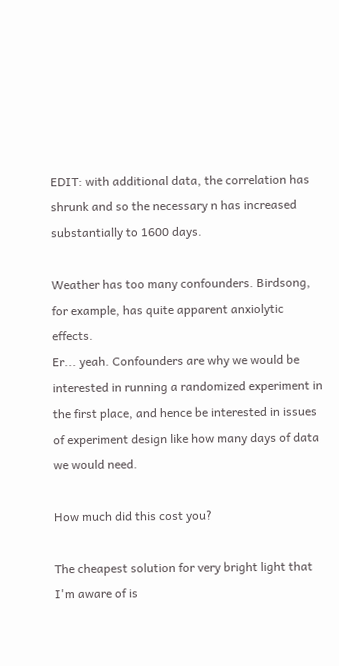EDIT: with additional data, the correlation has shrunk and so the necessary n has increased substantially to 1600 days.

Weather has too many confounders. Birdsong, for example, has quite apparent anxiolytic effects.
Er... yeah. Confounders are why we would be interested in running a randomized experiment in the first place, and hence be interested in issues of experiment design like how many days of data we would need.

How much did this cost you?

The cheapest solution for very bright light that I'm aware of is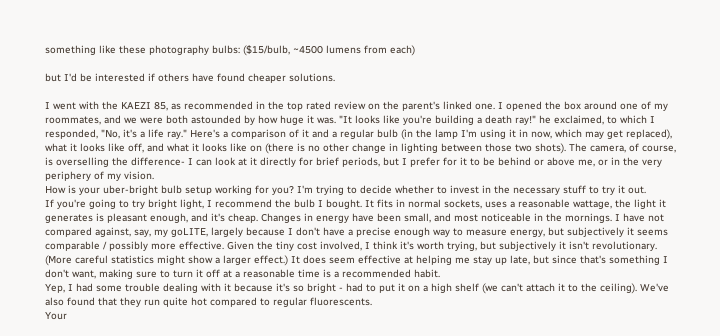something like these photography bulbs: ($15/bulb, ~4500 lumens from each)

but I'd be interested if others have found cheaper solutions.

I went with the KAEZI 85, as recommended in the top rated review on the parent's linked one. I opened the box around one of my roommates, and we were both astounded by how huge it was. "It looks like you're building a death ray!" he exclaimed, to which I responded, "No, it's a life ray." Here's a comparison of it and a regular bulb (in the lamp I'm using it in now, which may get replaced), what it looks like off, and what it looks like on (there is no other change in lighting between those two shots). The camera, of course, is overselling the difference- I can look at it directly for brief periods, but I prefer for it to be behind or above me, or in the very periphery of my vision.
How is your uber-bright bulb setup working for you? I'm trying to decide whether to invest in the necessary stuff to try it out.
If you're going to try bright light, I recommend the bulb I bought. It fits in normal sockets, uses a reasonable wattage, the light it generates is pleasant enough, and it's cheap. Changes in energy have been small, and most noticeable in the mornings. I have not compared against, say, my goLITE, largely because I don't have a precise enough way to measure energy, but subjectively it seems comparable / possibly more effective. Given the tiny cost involved, I think it's worth trying, but subjectively it isn't revolutionary. (More careful statistics might show a larger effect.) It does seem effective at helping me stay up late, but since that's something I don't want, making sure to turn it off at a reasonable time is a recommended habit.
Yep, I had some trouble dealing with it because it's so bright - had to put it on a high shelf (we can't attach it to the ceiling). We've also found that they run quite hot compared to regular fluorescents.
Your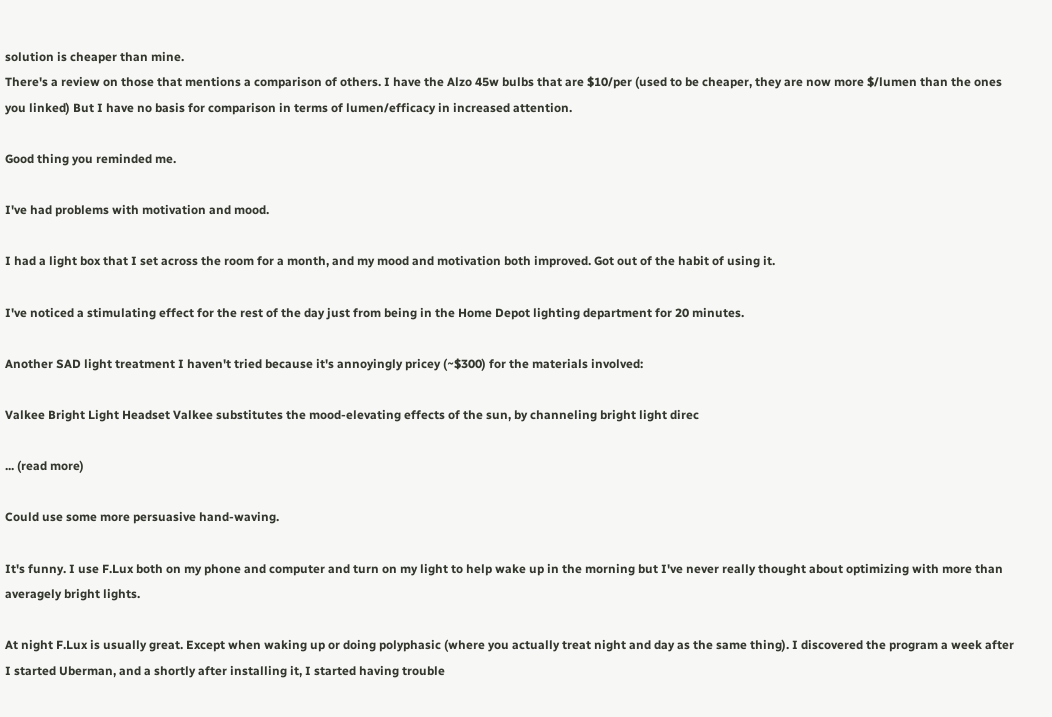solution is cheaper than mine.
There's a review on those that mentions a comparison of others. I have the Alzo 45w bulbs that are $10/per (used to be cheaper, they are now more $/lumen than the ones you linked) But I have no basis for comparison in terms of lumen/efficacy in increased attention.

Good thing you reminded me.

I've had problems with motivation and mood.

I had a light box that I set across the room for a month, and my mood and motivation both improved. Got out of the habit of using it.

I've noticed a stimulating effect for the rest of the day just from being in the Home Depot lighting department for 20 minutes.

Another SAD light treatment I haven't tried because it's annoyingly pricey (~$300) for the materials involved:

Valkee Bright Light Headset Valkee substitutes the mood-elevating effects of the sun, by channeling bright light direc

... (read more)

Could use some more persuasive hand-waving.

It's funny. I use F.Lux both on my phone and computer and turn on my light to help wake up in the morning but I've never really thought about optimizing with more than averagely bright lights.

At night F.Lux is usually great. Except when waking up or doing polyphasic (where you actually treat night and day as the same thing). I discovered the program a week after I started Uberman, and a shortly after installing it, I started having trouble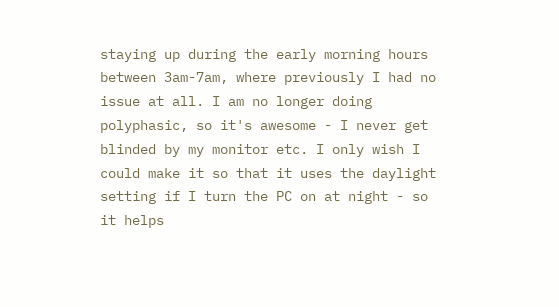staying up during the early morning hours between 3am-7am, where previously I had no issue at all. I am no longer doing polyphasic, so it's awesome - I never get blinded by my monitor etc. I only wish I could make it so that it uses the daylight setting if I turn the PC on at night - so it helps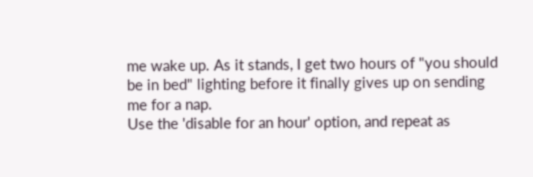me wake up. As it stands, I get two hours of "you should be in bed" lighting before it finally gives up on sending me for a nap.
Use the 'disable for an hour' option, and repeat as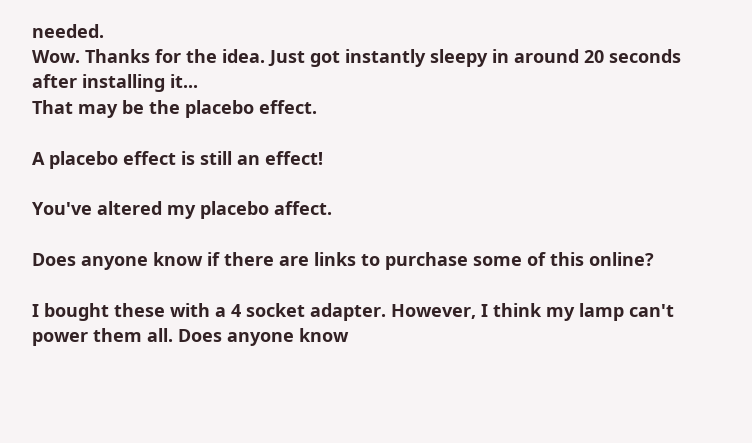needed.
Wow. Thanks for the idea. Just got instantly sleepy in around 20 seconds after installing it...
That may be the placebo effect.

A placebo effect is still an effect!

You've altered my placebo affect.

Does anyone know if there are links to purchase some of this online?

I bought these with a 4 socket adapter. However, I think my lamp can't power them all. Does anyone know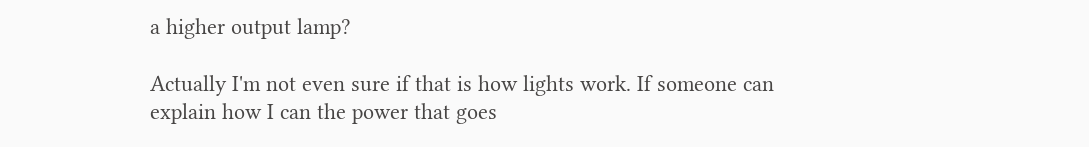a higher output lamp?

Actually I'm not even sure if that is how lights work. If someone can explain how I can the power that goes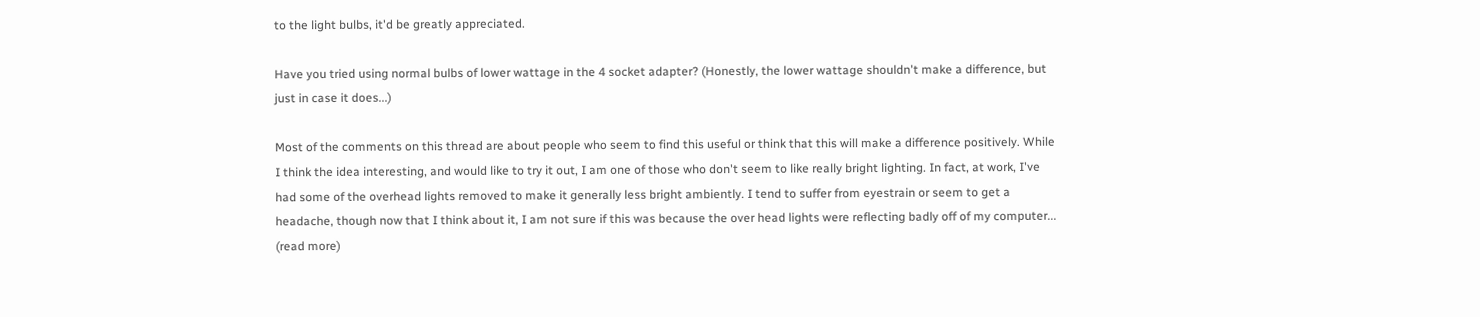to the light bulbs, it'd be greatly appreciated.

Have you tried using normal bulbs of lower wattage in the 4 socket adapter? (Honestly, the lower wattage shouldn't make a difference, but just in case it does...)

Most of the comments on this thread are about people who seem to find this useful or think that this will make a difference positively. While I think the idea interesting, and would like to try it out, I am one of those who don't seem to like really bright lighting. In fact, at work, I've had some of the overhead lights removed to make it generally less bright ambiently. I tend to suffer from eyestrain or seem to get a headache, though now that I think about it, I am not sure if this was because the over head lights were reflecting badly off of my computer... (read more)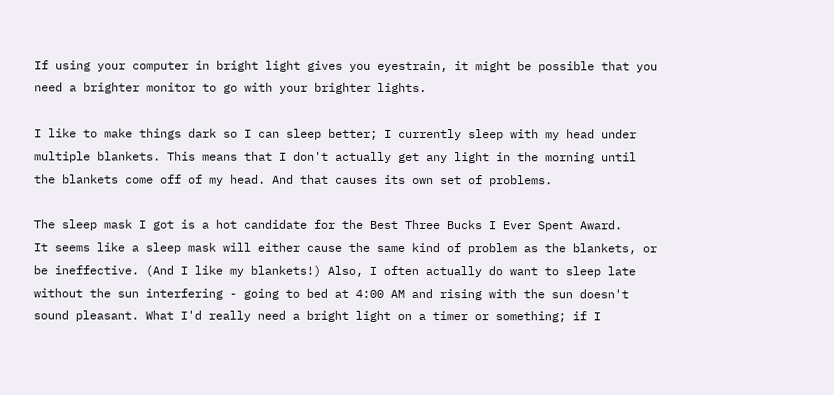If using your computer in bright light gives you eyestrain, it might be possible that you need a brighter monitor to go with your brighter lights.

I like to make things dark so I can sleep better; I currently sleep with my head under multiple blankets. This means that I don't actually get any light in the morning until the blankets come off of my head. And that causes its own set of problems.

The sleep mask I got is a hot candidate for the Best Three Bucks I Ever Spent Award.
It seems like a sleep mask will either cause the same kind of problem as the blankets, or be ineffective. (And I like my blankets!) Also, I often actually do want to sleep late without the sun interfering - going to bed at 4:00 AM and rising with the sun doesn't sound pleasant. What I'd really need a bright light on a timer or something; if I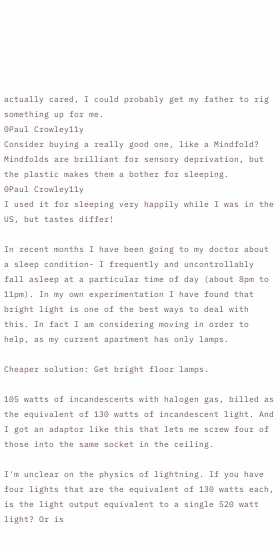actually cared, I could probably get my father to rig something up for me.
0Paul Crowley11y
Consider buying a really good one, like a Mindfold?
Mindfolds are brilliant for sensory deprivation, but the plastic makes them a bother for sleeping.
0Paul Crowley11y
I used it for sleeping very happily while I was in the US, but tastes differ!

In recent months I have been going to my doctor about a sleep condition- I frequently and uncontrollably fall asleep at a particular time of day (about 8pm to 11pm). In my own experimentation I have found that bright light is one of the best ways to deal with this. In fact I am considering moving in order to help, as my current apartment has only lamps.

Cheaper solution: Get bright floor lamps.

105 watts of incandescents with halogen gas, billed as the equivalent of 130 watts of incandescent light. And I got an adaptor like this that lets me screw four of those into the same socket in the ceiling.

I'm unclear on the physics of lightning. If you have four lights that are the equivalent of 130 watts each, is the light output equivalent to a single 520 watt light? Or is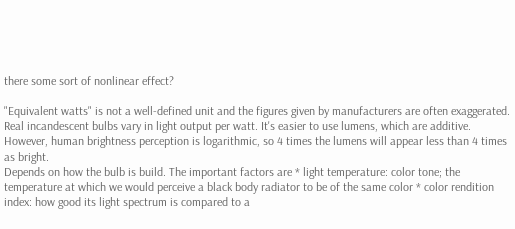there some sort of nonlinear effect?

"Equivalent watts" is not a well-defined unit and the figures given by manufacturers are often exaggerated. Real incandescent bulbs vary in light output per watt. It's easier to use lumens, which are additive. However, human brightness perception is logarithmic, so 4 times the lumens will appear less than 4 times as bright.
Depends on how the bulb is build. The important factors are * light temperature: color tone; the temperature at which we would perceive a black body radiator to be of the same color * color rendition index: how good its light spectrum is compared to a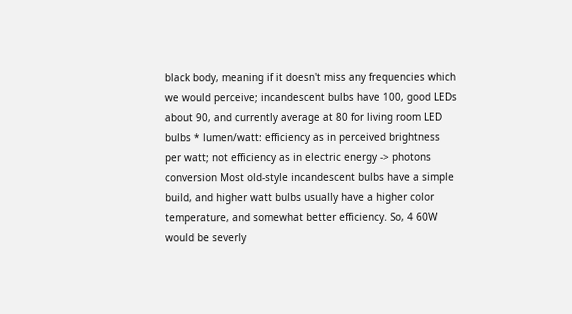black body, meaning if it doesn't miss any frequencies which we would perceive; incandescent bulbs have 100, good LEDs about 90, and currently average at 80 for living room LED bulbs * lumen/watt: efficiency as in perceived brightness per watt; not efficiency as in electric energy -> photons conversion Most old-style incandescent bulbs have a simple build, and higher watt bulbs usually have a higher color temperature, and somewhat better efficiency. So, 4 60W would be severly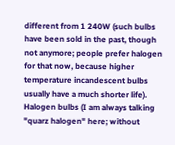different from 1 240W (such bulbs have been sold in the past, though not anymore; people prefer halogen for that now, because higher temperature incandescent bulbs usually have a much shorter life). Halogen bulbs (I am always talking "quarz halogen" here; without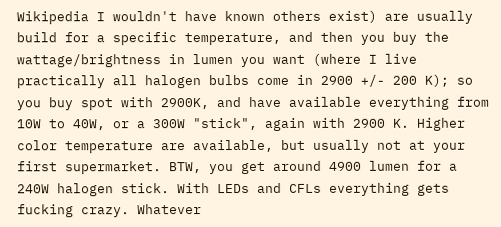Wikipedia I wouldn't have known others exist) are usually build for a specific temperature, and then you buy the wattage/brightness in lumen you want (where I live practically all halogen bulbs come in 2900 +/- 200 K); so you buy spot with 2900K, and have available everything from 10W to 40W, or a 300W "stick", again with 2900 K. Higher color temperature are available, but usually not at your first supermarket. BTW, you get around 4900 lumen for a 240W halogen stick. With LEDs and CFLs everything gets fucking crazy. Whatever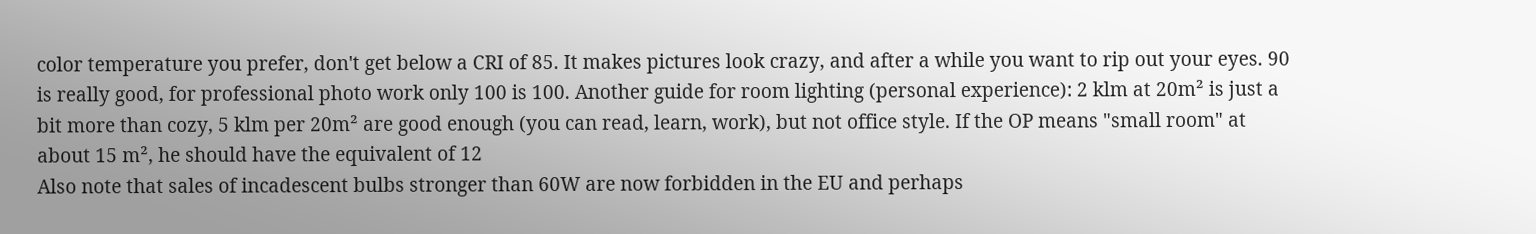color temperature you prefer, don't get below a CRI of 85. It makes pictures look crazy, and after a while you want to rip out your eyes. 90 is really good, for professional photo work only 100 is 100. Another guide for room lighting (personal experience): 2 klm at 20m² is just a bit more than cozy, 5 klm per 20m² are good enough (you can read, learn, work), but not office style. If the OP means "small room" at about 15 m², he should have the equivalent of 12
Also note that sales of incadescent bulbs stronger than 60W are now forbidden in the EU and perhaps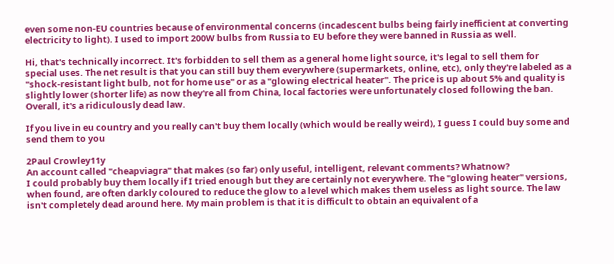even some non-EU countries because of environmental concerns (incadescent bulbs being fairly inefficient at converting electricity to light). I used to import 200W bulbs from Russia to EU before they were banned in Russia as well.

Hi, that's technically incorrect. It's forbidden to sell them as a general home light source, it's legal to sell them for special uses. The net result is that you can still buy them everywhere (supermarkets, online, etc), only they're labeled as a "shock-resistant light bulb, not for home use" or as a "glowing electrical heater". The price is up about 5% and quality is slightly lower (shorter life) as now they're all from China, local factories were unfortunately closed following the ban. Overall, it's a ridiculously dead law.

If you live in eu country and you really can't buy them locally (which would be really weird), I guess I could buy some and send them to you

2Paul Crowley11y
An account called "cheapviagra" that makes (so far) only useful, intelligent, relevant comments? Whatnow?
I could probably buy them locally if I tried enough but they are certainly not everywhere. The "glowing heater" versions, when found, are often darkly coloured to reduce the glow to a level which makes them useless as light source. The law isn't completely dead around here. My main problem is that it is difficult to obtain an equivalent of a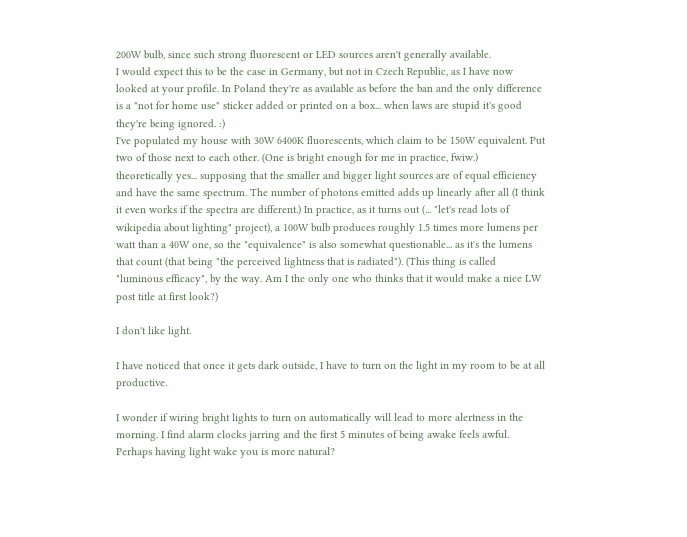200W bulb, since such strong fluorescent or LED sources aren't generally available.
I would expect this to be the case in Germany, but not in Czech Republic, as I have now looked at your profile. In Poland they're as available as before the ban and the only difference is a "not for home use" sticker added or printed on a box... when laws are stupid it's good they're being ignored. :)
I've populated my house with 30W 6400K fluorescents, which claim to be 150W equivalent. Put two of those next to each other. (One is bright enough for me in practice, fwiw.)
theoretically yes... supposing that the smaller and bigger light sources are of equal efficiency and have the same spectrum. The number of photons emitted adds up linearly after all (I think it even works if the spectra are different.) In practice, as it turns out (... "let's read lots of wikipedia about lighting" project), a 100W bulb produces roughly 1.5 times more lumens per watt than a 40W one, so the "equivalence" is also somewhat questionable... as it's the lumens that count (that being "the perceived lightness that is radiated"). (This thing is called "luminous efficacy", by the way. Am I the only one who thinks that it would make a nice LW post title at first look?)

I don't like light.

I have noticed that once it gets dark outside, I have to turn on the light in my room to be at all productive.

I wonder if wiring bright lights to turn on automatically will lead to more alertness in the morning. I find alarm clocks jarring and the first 5 minutes of being awake feels awful. Perhaps having light wake you is more natural?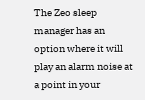The Zeo sleep manager has an option where it will play an alarm noise at a point in your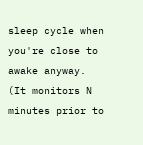sleep cycle when you're close to awake anyway. (It monitors N minutes prior to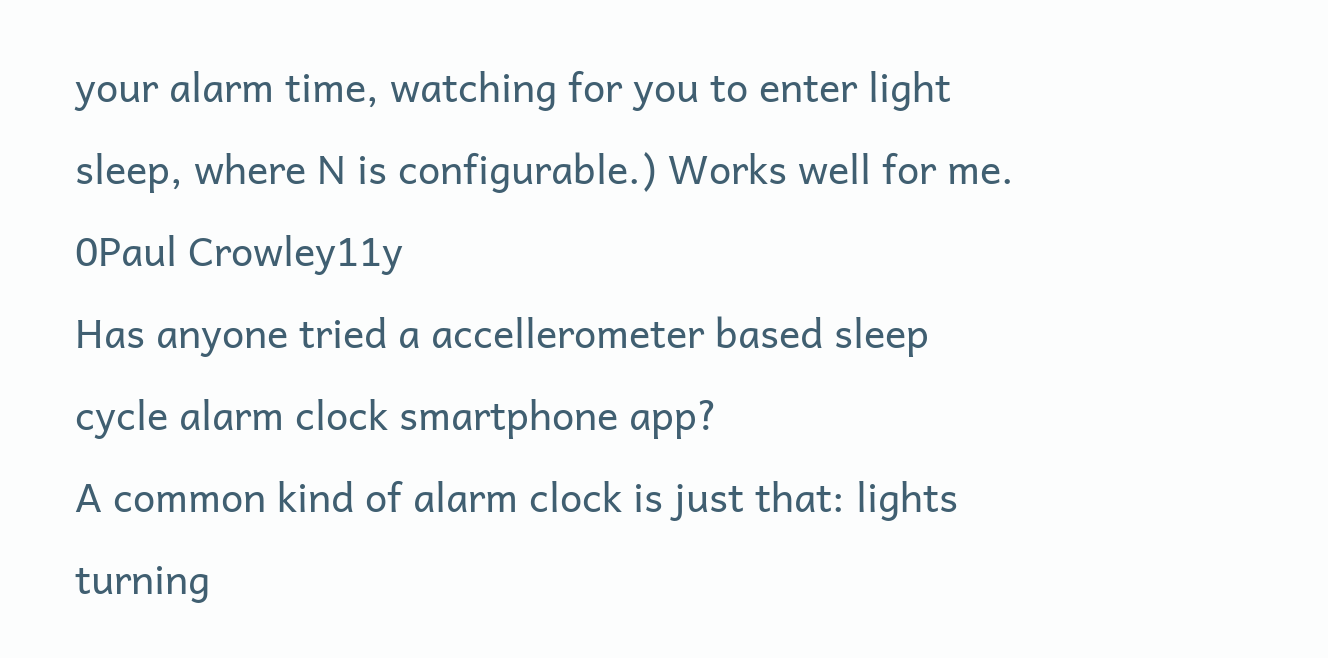your alarm time, watching for you to enter light sleep, where N is configurable.) Works well for me.
0Paul Crowley11y
Has anyone tried a accellerometer based sleep cycle alarm clock smartphone app?
A common kind of alarm clock is just that: lights turning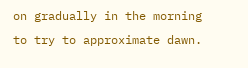on gradually in the morning to try to approximate dawn.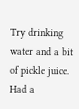Try drinking water and a bit of pickle juice. Had a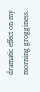dramatic effect on my morning grogginess.